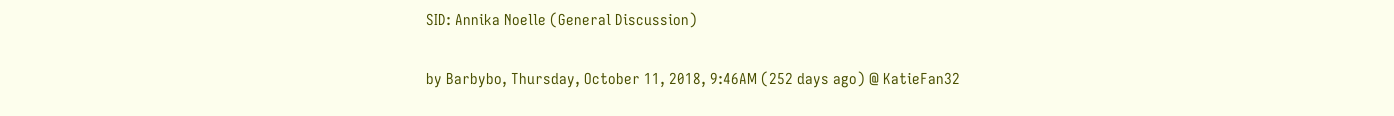SID: Annika Noelle (General Discussion)

by Barbybo, Thursday, October 11, 2018, 9:46AM (252 days ago) @ KatieFan32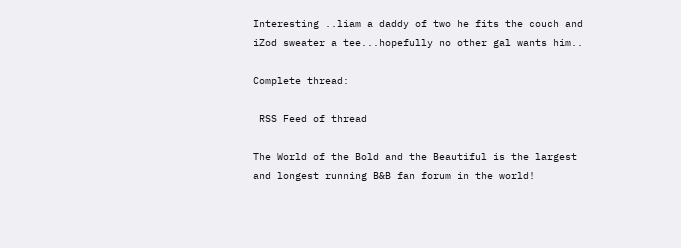Interesting ..liam a daddy of two he fits the couch and iZod sweater a tee...hopefully no other gal wants him..

Complete thread:

 RSS Feed of thread

The World of the Bold and the Beautiful is the largest and longest running B&B fan forum in the world!